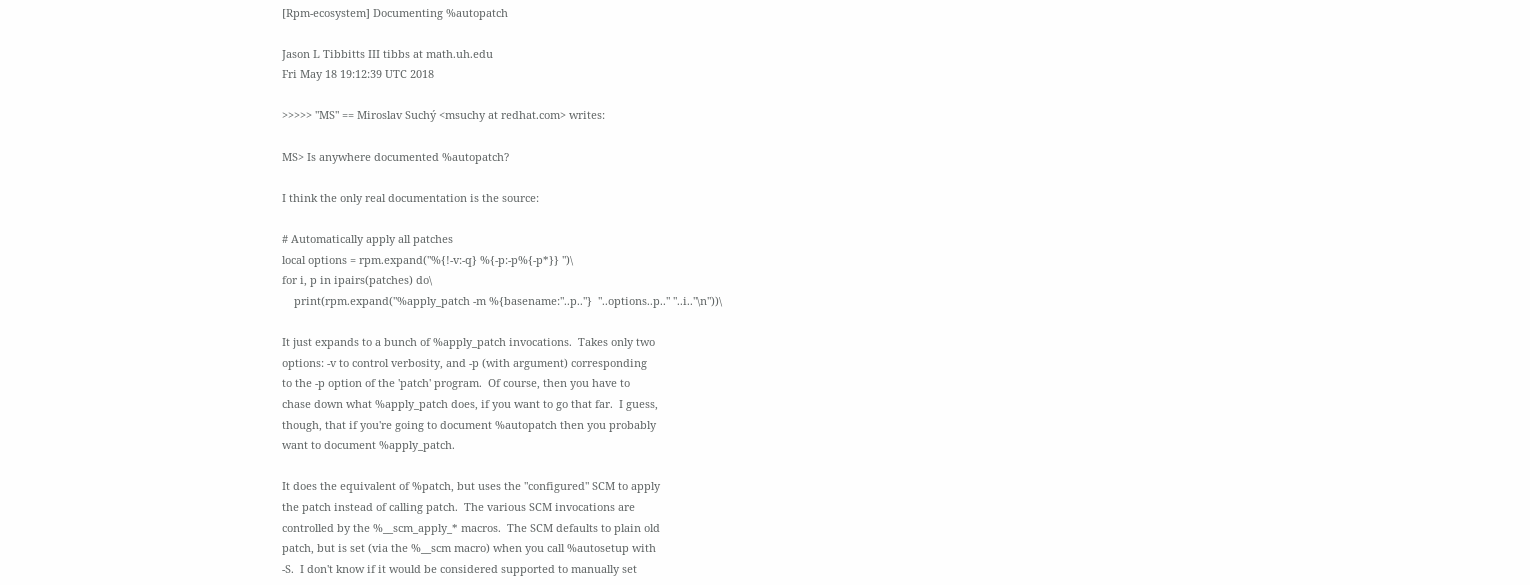[Rpm-ecosystem] Documenting %autopatch

Jason L Tibbitts III tibbs at math.uh.edu
Fri May 18 19:12:39 UTC 2018

>>>>> "MS" == Miroslav Suchý <msuchy at redhat.com> writes:

MS> Is anywhere documented %autopatch?

I think the only real documentation is the source:

# Automatically apply all patches
local options = rpm.expand("%{!-v:-q} %{-p:-p%{-p*}} ")\
for i, p in ipairs(patches) do\
    print(rpm.expand("%apply_patch -m %{basename:"..p.."}  "..options..p.." "..i.."\n"))\

It just expands to a bunch of %apply_patch invocations.  Takes only two
options: -v to control verbosity, and -p (with argument) corresponding
to the -p option of the 'patch' program.  Of course, then you have to
chase down what %apply_patch does, if you want to go that far.  I guess,
though, that if you're going to document %autopatch then you probably
want to document %apply_patch.

It does the equivalent of %patch, but uses the "configured" SCM to apply
the patch instead of calling patch.  The various SCM invocations are
controlled by the %__scm_apply_* macros.  The SCM defaults to plain old
patch, but is set (via the %__scm macro) when you call %autosetup with
-S.  I don't know if it would be considered supported to manually set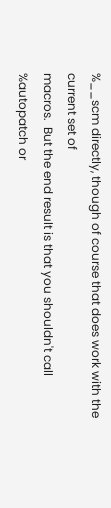%__scm directly, though of course that does work with the current set of
macros.  But the end result is that you shouldn't call %autopatch or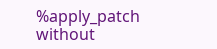%apply_patch without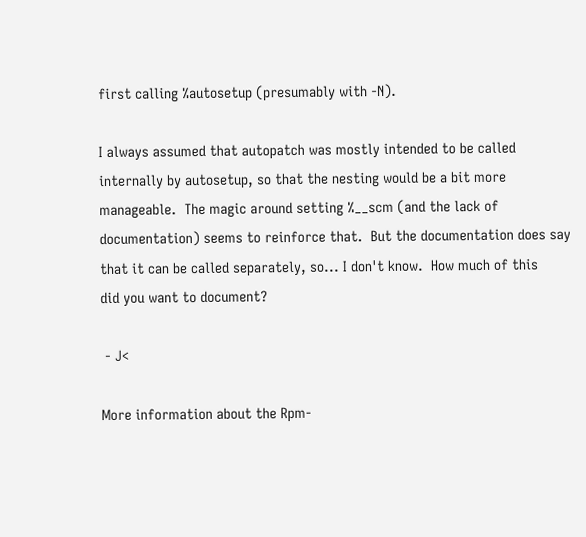first calling %autosetup (presumably with -N).

I always assumed that autopatch was mostly intended to be called
internally by autosetup, so that the nesting would be a bit more
manageable.  The magic around setting %__scm (and the lack of
documentation) seems to reinforce that.  But the documentation does say
that it can be called separately, so... I don't know.  How much of this
did you want to document?

 - J<

More information about the Rpm-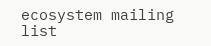ecosystem mailing list